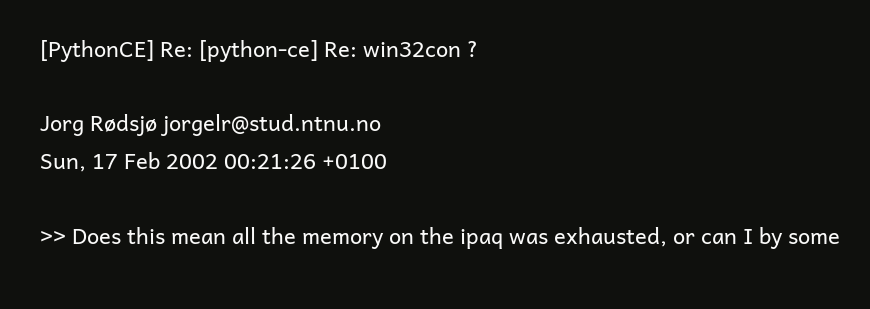[PythonCE] Re: [python-ce] Re: win32con ?

Jorg Rødsjø jorgelr@stud.ntnu.no
Sun, 17 Feb 2002 00:21:26 +0100

>> Does this mean all the memory on the ipaq was exhausted, or can I by some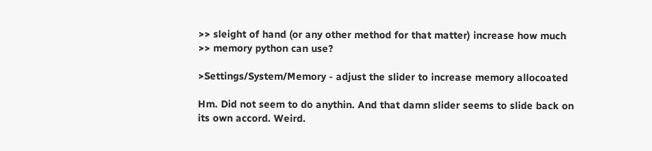>> sleight of hand (or any other method for that matter) increase how much
>> memory python can use?

>Settings/System/Memory - adjust the slider to increase memory allocoated

Hm. Did not seem to do anythin. And that damn slider seems to slide back on
its own accord. Weird.